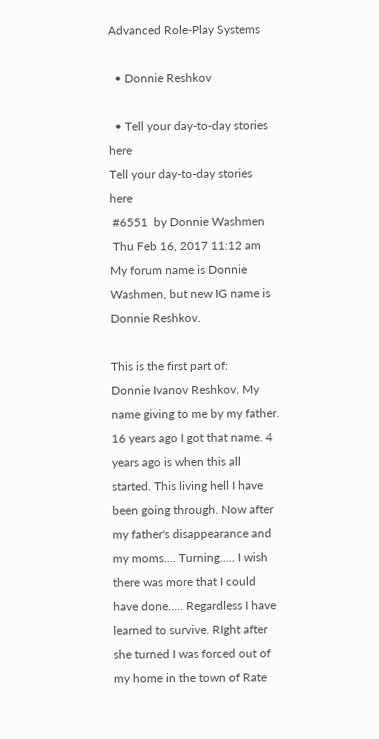Advanced Role-Play Systems

  • Donnie Reshkov

  • Tell your day-to-day stories here
Tell your day-to-day stories here
 #6551  by Donnie Washmen
 Thu Feb 16, 2017 11:12 am
My forum name is Donnie Washmen, but new IG name is Donnie Reshkov.

This is the first part of:
Donnie Ivanov Reshkov. My name giving to me by my father. 16 years ago I got that name. 4 years ago is when this all started. This living hell I have been going through. Now after my father's disappearance and my moms…. Turning….. I wish there was more that I could have done….. Regardless I have learned to survive. RIght after she turned I was forced out of my home in the town of Rate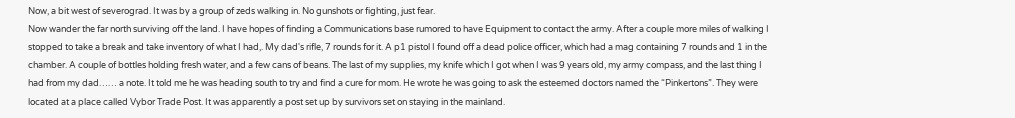Now, a bit west of severograd. It was by a group of zeds walking in. No gunshots or fighting, just fear.
Now wander the far north surviving off the land. I have hopes of finding a Communications base rumored to have Equipment to contact the army. After a couple more miles of walking I stopped to take a break and take inventory of what I had,. My dad's rifle, 7 rounds for it. A p1 pistol I found off a dead police officer, which had a mag containing 7 rounds and 1 in the chamber. A couple of bottles holding fresh water, and a few cans of beans. The last of my supplies, my knife which I got when I was 9 years old, my army compass, and the last thing I had from my dad…… a note. It told me he was heading south to try and find a cure for mom. He wrote he was going to ask the esteemed doctors named the “Pinkertons”. They were located at a place called Vybor Trade Post. It was apparently a post set up by survivors set on staying in the mainland.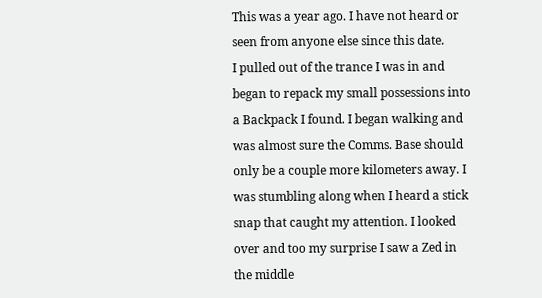This was a year ago. I have not heard or seen from anyone else since this date.
I pulled out of the trance I was in and began to repack my small possessions into a Backpack I found. I began walking and was almost sure the Comms. Base should only be a couple more kilometers away. I was stumbling along when I heard a stick snap that caught my attention. I looked over and too my surprise I saw a Zed in the middle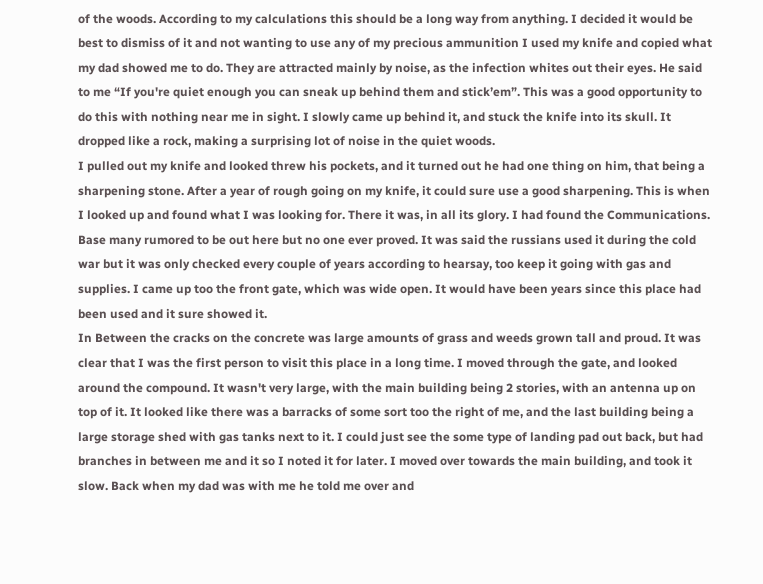of the woods. According to my calculations this should be a long way from anything. I decided it would be best to dismiss of it and not wanting to use any of my precious ammunition I used my knife and copied what my dad showed me to do. They are attracted mainly by noise, as the infection whites out their eyes. He said to me “If you're quiet enough you can sneak up behind them and stick’em”. This was a good opportunity to do this with nothing near me in sight. I slowly came up behind it, and stuck the knife into its skull. It dropped like a rock, making a surprising lot of noise in the quiet woods.
I pulled out my knife and looked threw his pockets, and it turned out he had one thing on him, that being a sharpening stone. After a year of rough going on my knife, it could sure use a good sharpening. This is when I looked up and found what I was looking for. There it was, in all its glory. I had found the Communications. Base many rumored to be out here but no one ever proved. It was said the russians used it during the cold war but it was only checked every couple of years according to hearsay, too keep it going with gas and supplies. I came up too the front gate, which was wide open. It would have been years since this place had been used and it sure showed it.
In Between the cracks on the concrete was large amounts of grass and weeds grown tall and proud. It was clear that I was the first person to visit this place in a long time. I moved through the gate, and looked around the compound. It wasn't very large, with the main building being 2 stories, with an antenna up on top of it. It looked like there was a barracks of some sort too the right of me, and the last building being a large storage shed with gas tanks next to it. I could just see the some type of landing pad out back, but had branches in between me and it so I noted it for later. I moved over towards the main building, and took it slow. Back when my dad was with me he told me over and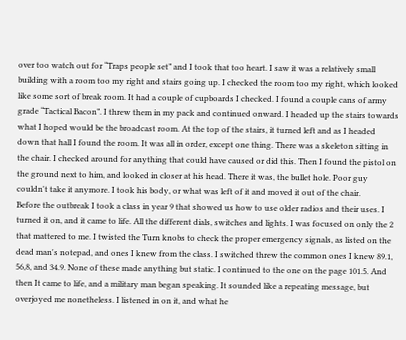over too watch out for “Traps people set” and I took that too heart. I saw it was a relatively small building with a room too my right and stairs going up. I checked the room too my right, which looked like some sort of break room. It had a couple of cupboards I checked. I found a couple cans of army grade “Tactical Bacon”. I threw them in my pack and continued onward. I headed up the stairs towards what I hoped would be the broadcast room. At the top of the stairs, it turned left and as I headed down that hall I found the room. It was all in order, except one thing. There was a skeleton sitting in the chair. I checked around for anything that could have caused or did this. Then I found the pistol on the ground next to him, and looked in closer at his head. There it was, the bullet hole. Poor guy couldn't take it anymore. I took his body, or what was left of it and moved it out of the chair.
Before the outbreak I took a class in year 9 that showed us how to use older radios and their uses. I turned it on, and it came to life. All the different dials, switches and lights. I was focused on only the 2 that mattered to me. I twisted the Turn knobs to check the proper emergency signals, as listed on the dead man's notepad, and ones I knew from the class. I switched threw the common ones I knew 89.1, 56,8, and 34.9. None of these made anything but static. I continued to the one on the page 101.5. And then It came to life, and a military man began speaking. It sounded like a repeating message, but overjoyed me nonetheless. I listened in on it, and what he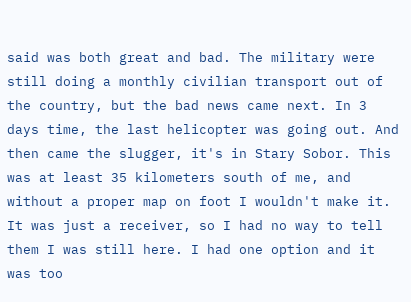said was both great and bad. The military were still doing a monthly civilian transport out of the country, but the bad news came next. In 3 days time, the last helicopter was going out. And then came the slugger, it's in Stary Sobor. This was at least 35 kilometers south of me, and without a proper map on foot I wouldn't make it.
It was just a receiver, so I had no way to tell them I was still here. I had one option and it was too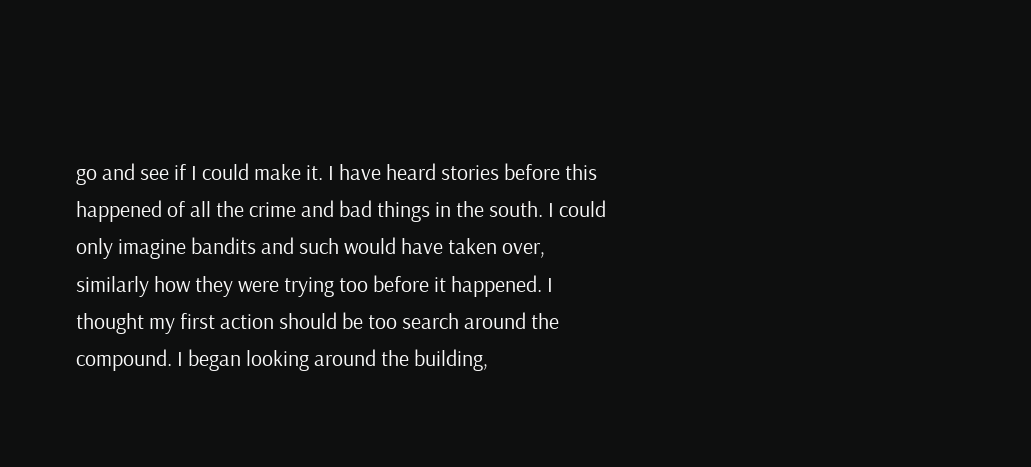go and see if I could make it. I have heard stories before this happened of all the crime and bad things in the south. I could only imagine bandits and such would have taken over, similarly how they were trying too before it happened. I thought my first action should be too search around the compound. I began looking around the building,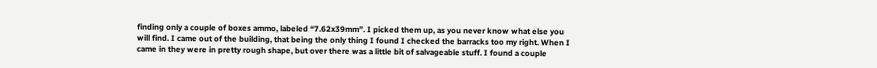finding only a couple of boxes ammo, labeled “7.62x39mm”. I picked them up, as you never know what else you will find. I came out of the building, that being the only thing I found I checked the barracks too my right. When I came in they were in pretty rough shape, but over there was a little bit of salvageable stuff. I found a couple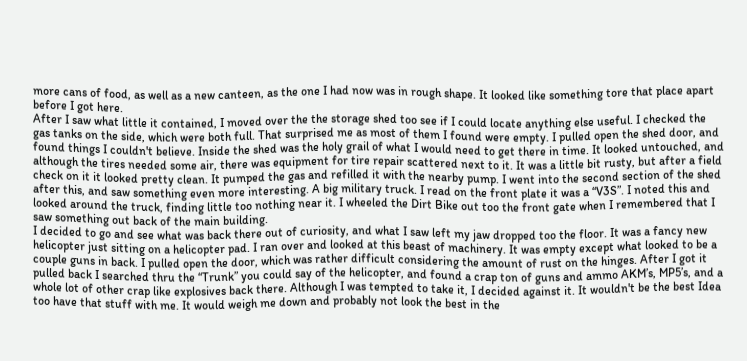more cans of food, as well as a new canteen, as the one I had now was in rough shape. It looked like something tore that place apart before I got here.
After I saw what little it contained, I moved over the the storage shed too see if I could locate anything else useful. I checked the gas tanks on the side, which were both full. That surprised me as most of them I found were empty. I pulled open the shed door, and found things I couldn't believe. Inside the shed was the holy grail of what I would need to get there in time. It looked untouched, and although the tires needed some air, there was equipment for tire repair scattered next to it. It was a little bit rusty, but after a field check on it it looked pretty clean. It pumped the gas and refilled it with the nearby pump. I went into the second section of the shed after this, and saw something even more interesting. A big military truck. I read on the front plate it was a “V3S”. I noted this and looked around the truck, finding little too nothing near it. I wheeled the Dirt Bike out too the front gate when I remembered that I saw something out back of the main building.
I decided to go and see what was back there out of curiosity, and what I saw left my jaw dropped too the floor. It was a fancy new helicopter just sitting on a helicopter pad. I ran over and looked at this beast of machinery. It was empty except what looked to be a couple guns in back. I pulled open the door, which was rather difficult considering the amount of rust on the hinges. After I got it pulled back I searched thru the “Trunk” you could say of the helicopter, and found a crap ton of guns and ammo AKM’s, MP5’s, and a whole lot of other crap like explosives back there. Although I was tempted to take it, I decided against it. It wouldn't be the best Idea too have that stuff with me. It would weigh me down and probably not look the best in the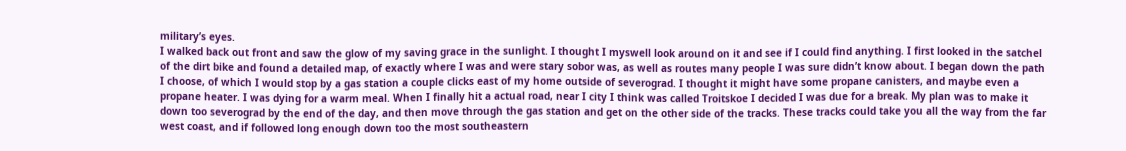military’s eyes.
I walked back out front and saw the glow of my saving grace in the sunlight. I thought I myswell look around on it and see if I could find anything. I first looked in the satchel of the dirt bike and found a detailed map, of exactly where I was and were stary sobor was, as well as routes many people I was sure didn’t know about. I began down the path I choose, of which I would stop by a gas station a couple clicks east of my home outside of severograd. I thought it might have some propane canisters, and maybe even a propane heater. I was dying for a warm meal. When I finally hit a actual road, near I city I think was called Troitskoe I decided I was due for a break. My plan was to make it down too severograd by the end of the day, and then move through the gas station and get on the other side of the tracks. These tracks could take you all the way from the far west coast, and if followed long enough down too the most southeastern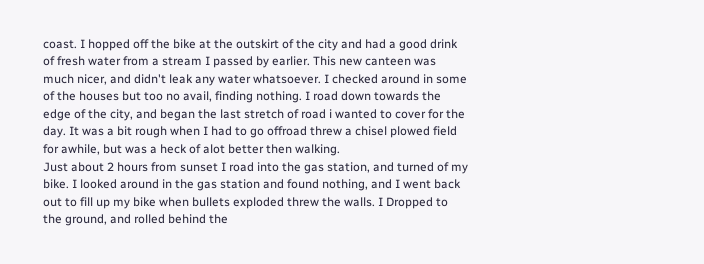coast. I hopped off the bike at the outskirt of the city and had a good drink of fresh water from a stream I passed by earlier. This new canteen was much nicer, and didn't leak any water whatsoever. I checked around in some of the houses but too no avail, finding nothing. I road down towards the edge of the city, and began the last stretch of road i wanted to cover for the day. It was a bit rough when I had to go offroad threw a chisel plowed field for awhile, but was a heck of alot better then walking.
Just about 2 hours from sunset I road into the gas station, and turned of my bike. I looked around in the gas station and found nothing, and I went back out to fill up my bike when bullets exploded threw the walls. I Dropped to the ground, and rolled behind the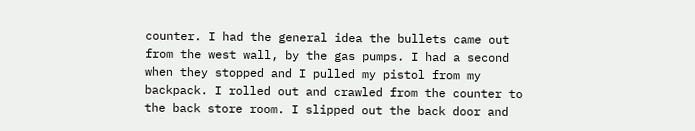counter. I had the general idea the bullets came out from the west wall, by the gas pumps. I had a second when they stopped and I pulled my pistol from my backpack. I rolled out and crawled from the counter to the back store room. I slipped out the back door and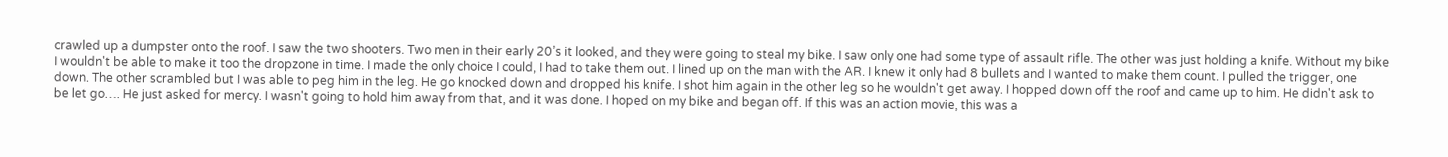crawled up a dumpster onto the roof. I saw the two shooters. Two men in their early 20’s it looked, and they were going to steal my bike. I saw only one had some type of assault rifle. The other was just holding a knife. Without my bike I wouldn't be able to make it too the dropzone in time. I made the only choice I could, I had to take them out. I lined up on the man with the AR. I knew it only had 8 bullets and I wanted to make them count. I pulled the trigger, one down. The other scrambled but I was able to peg him in the leg. He go knocked down and dropped his knife. I shot him again in the other leg so he wouldn't get away. I hopped down off the roof and came up to him. He didn't ask to be let go…. He just asked for mercy. I wasn't going to hold him away from that, and it was done. I hoped on my bike and began off. If this was an action movie, this was a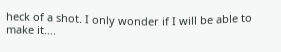heck of a shot. I only wonder if I will be able to make it….